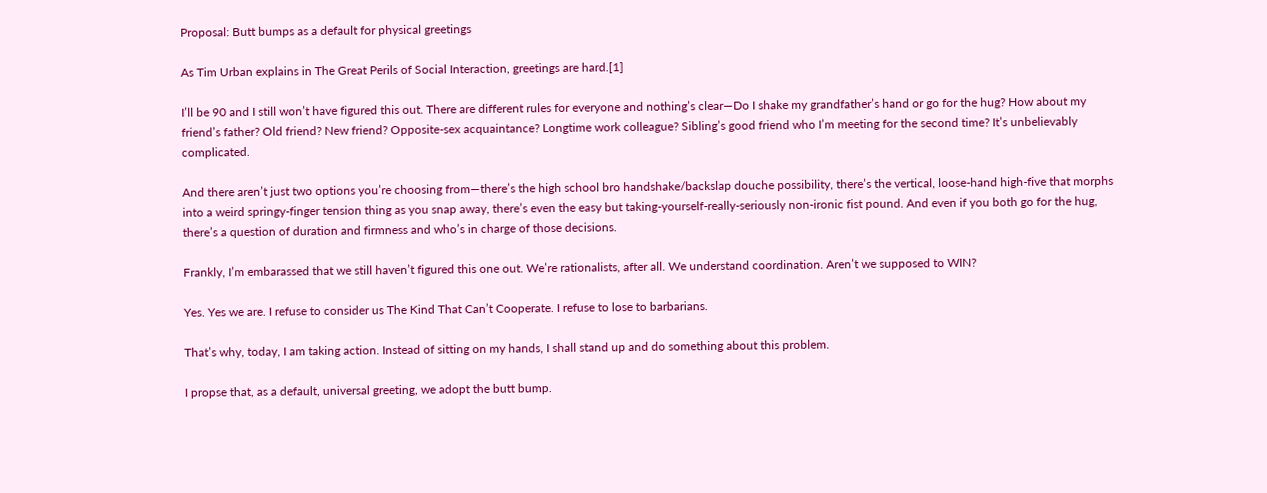Proposal: Butt bumps as a default for physical greetings

As Tim Urban explains in The Great Perils of Social Interaction, greetings are hard.[1]

I’ll be 90 and I still won’t have figured this out. There are different rules for everyone and nothing’s clear—Do I shake my grandfather’s hand or go for the hug? How about my friend’s father? Old friend? New friend? Opposite-sex acquaintance? Longtime work colleague? Sibling’s good friend who I’m meeting for the second time? It’s unbelievably complicated.

And there aren’t just two options you’re choosing from—there’s the high school bro handshake/backslap douche possibility, there’s the vertical, loose-hand high-five that morphs into a weird springy-finger tension thing as you snap away, there’s even the easy but taking-yourself-really-seriously non-ironic fist pound. And even if you both go for the hug, there’s a question of duration and firmness and who’s in charge of those decisions.

Frankly, I’m embarassed that we still haven’t figured this one out. We’re rationalists, after all. We understand coordination. Aren’t we supposed to WIN?

Yes. Yes we are. I refuse to consider us The Kind That Can’t Cooperate. I refuse to lose to barbarians.

That’s why, today, I am taking action. Instead of sitting on my hands, I shall stand up and do something about this problem.

I propse that, as a default, universal greeting, we adopt the butt bump.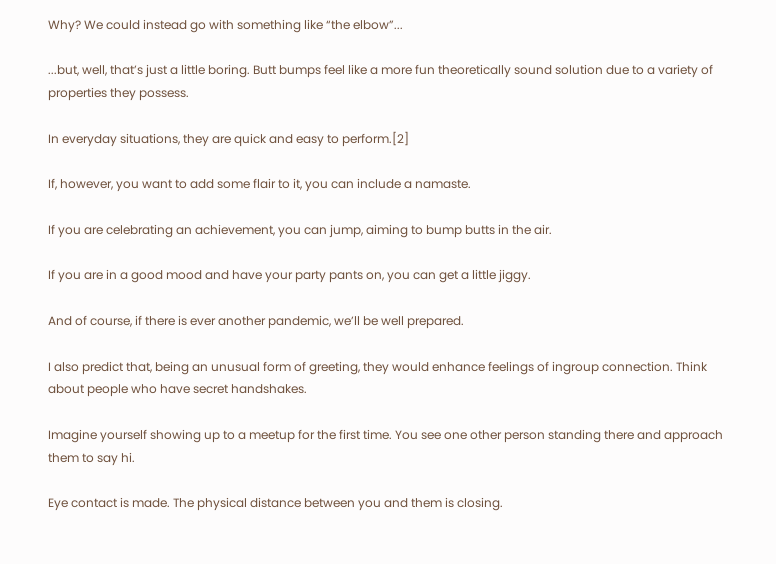Why? We could instead go with something like “the elbow”...

...but, well, that’s just a little boring. Butt bumps feel like a more fun theoretically sound solution due to a variety of properties they possess.

In everyday situations, they are quick and easy to perform.[2]

If, however, you want to add some flair to it, you can include a namaste.

If you are celebrating an achievement, you can jump, aiming to bump butts in the air.

If you are in a good mood and have your party pants on, you can get a little jiggy.

And of course, if there is ever another pandemic, we’ll be well prepared.

I also predict that, being an unusual form of greeting, they would enhance feelings of ingroup connection. Think about people who have secret handshakes.

Imagine yourself showing up to a meetup for the first time. You see one other person standing there and approach them to say hi.

Eye contact is made. The physical distance between you and them is closing.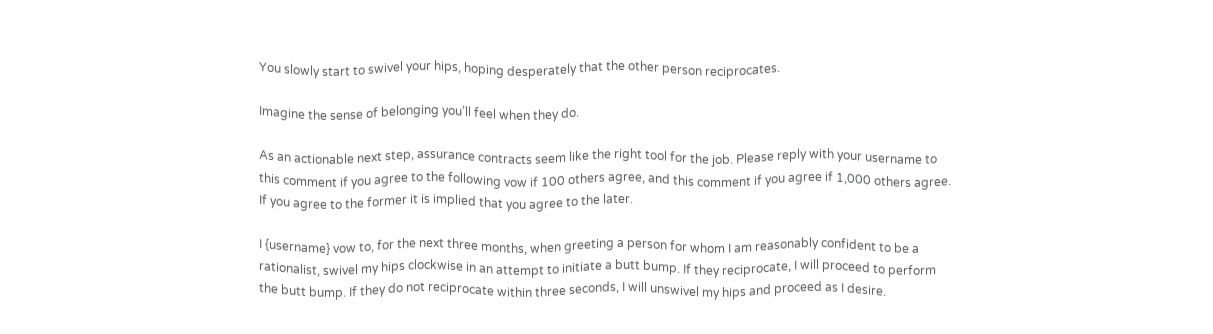You slowly start to swivel your hips, hoping desperately that the other person reciprocates.

Imagine the sense of belonging you’ll feel when they do.

As an actionable next step, assurance contracts seem like the right tool for the job. Please reply with your username to this comment if you agree to the following vow if 100 others agree, and this comment if you agree if 1,000 others agree. If you agree to the former it is implied that you agree to the later.

I {username} vow to, for the next three months, when greeting a person for whom I am reasonably confident to be a rationalist, swivel my hips clockwise in an attempt to initiate a butt bump. If they reciprocate, I will proceed to perform the butt bump. If they do not reciprocate within three seconds, I will unswivel my hips and proceed as I desire.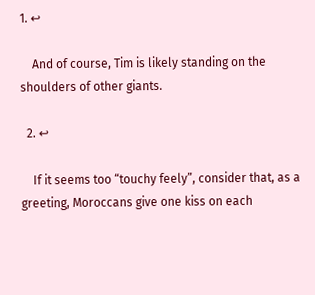1. ↩

    And of course, Tim is likely standing on the shoulders of other giants.

  2. ↩

    If it seems too “touchy feely”, consider that, as a greeting, Moroccans give one kiss on each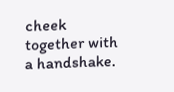cheek together with a handshake.